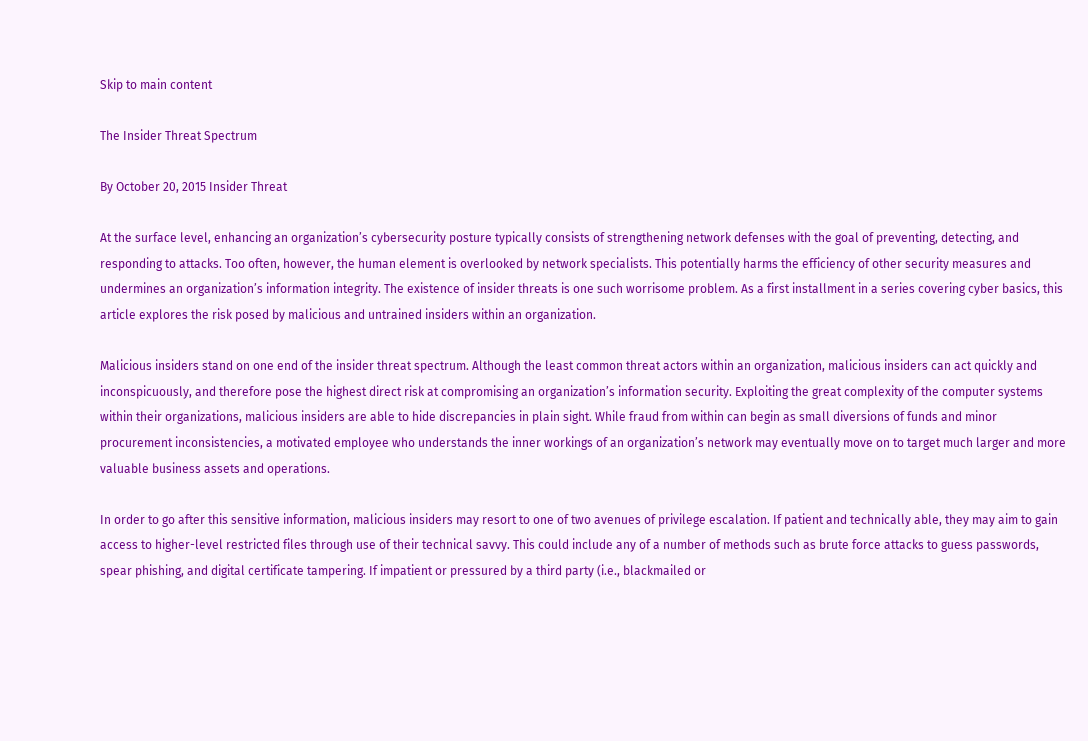Skip to main content

The Insider Threat Spectrum

By October 20, 2015 Insider Threat

At the surface level, enhancing an organization’s cybersecurity posture typically consists of strengthening network defenses with the goal of preventing, detecting, and responding to attacks. Too often, however, the human element is overlooked by network specialists. This potentially harms the efficiency of other security measures and undermines an organization’s information integrity. The existence of insider threats is one such worrisome problem. As a first installment in a series covering cyber basics, this article explores the risk posed by malicious and untrained insiders within an organization.

Malicious insiders stand on one end of the insider threat spectrum. Although the least common threat actors within an organization, malicious insiders can act quickly and inconspicuously, and therefore pose the highest direct risk at compromising an organization’s information security. Exploiting the great complexity of the computer systems within their organizations, malicious insiders are able to hide discrepancies in plain sight. While fraud from within can begin as small diversions of funds and minor procurement inconsistencies, a motivated employee who understands the inner workings of an organization’s network may eventually move on to target much larger and more valuable business assets and operations.

In order to go after this sensitive information, malicious insiders may resort to one of two avenues of privilege escalation. If patient and technically able, they may aim to gain access to higher-level restricted files through use of their technical savvy. This could include any of a number of methods such as brute force attacks to guess passwords, spear phishing, and digital certificate tampering. If impatient or pressured by a third party (i.e., blackmailed or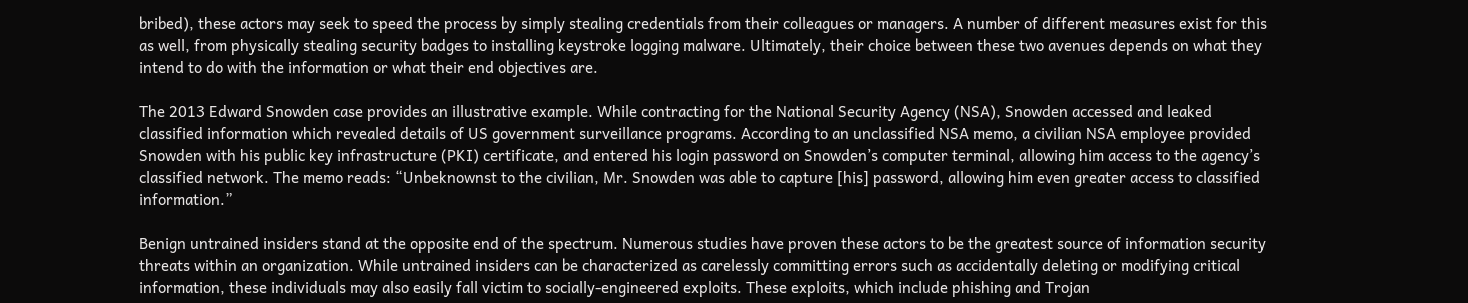bribed), these actors may seek to speed the process by simply stealing credentials from their colleagues or managers. A number of different measures exist for this as well, from physically stealing security badges to installing keystroke logging malware. Ultimately, their choice between these two avenues depends on what they intend to do with the information or what their end objectives are.

The 2013 Edward Snowden case provides an illustrative example. While contracting for the National Security Agency (NSA), Snowden accessed and leaked classified information which revealed details of US government surveillance programs. According to an unclassified NSA memo, a civilian NSA employee provided Snowden with his public key infrastructure (PKI) certificate, and entered his login password on Snowden’s computer terminal, allowing him access to the agency’s classified network. The memo reads: “Unbeknownst to the civilian, Mr. Snowden was able to capture [his] password, allowing him even greater access to classified information.”

Benign untrained insiders stand at the opposite end of the spectrum. Numerous studies have proven these actors to be the greatest source of information security threats within an organization. While untrained insiders can be characterized as carelessly committing errors such as accidentally deleting or modifying critical information, these individuals may also easily fall victim to socially-engineered exploits. These exploits, which include phishing and Trojan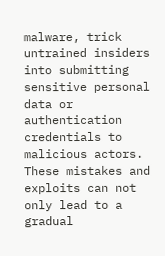malware, trick untrained insiders into submitting sensitive personal data or authentication credentials to malicious actors. These mistakes and exploits can not only lead to a gradual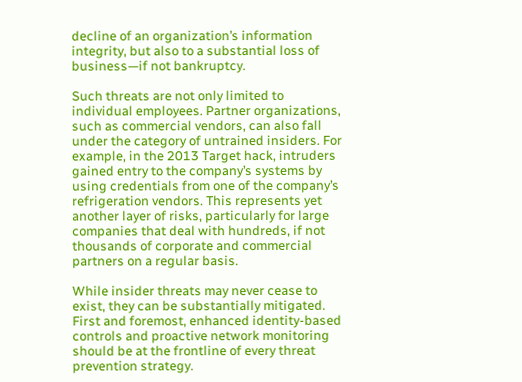decline of an organization’s information integrity, but also to a substantial loss of business—if not bankruptcy.

Such threats are not only limited to individual employees. Partner organizations, such as commercial vendors, can also fall under the category of untrained insiders. For example, in the 2013 Target hack, intruders gained entry to the company’s systems by using credentials from one of the company’s refrigeration vendors. This represents yet another layer of risks, particularly for large companies that deal with hundreds, if not thousands of corporate and commercial partners on a regular basis.

While insider threats may never cease to exist, they can be substantially mitigated. First and foremost, enhanced identity-based controls and proactive network monitoring should be at the frontline of every threat prevention strategy.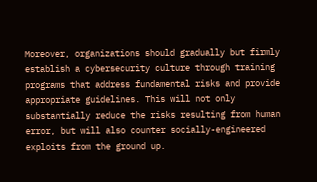Moreover, organizations should gradually but firmly establish a cybersecurity culture through training programs that address fundamental risks and provide appropriate guidelines. This will not only substantially reduce the risks resulting from human error, but will also counter socially-engineered exploits from the ground up.